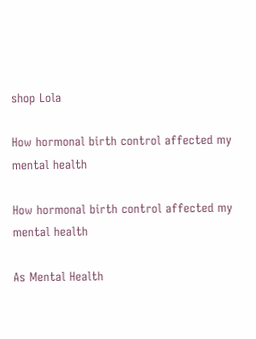shop Lola

How hormonal birth control affected my mental health

How hormonal birth control affected my mental health

As Mental Health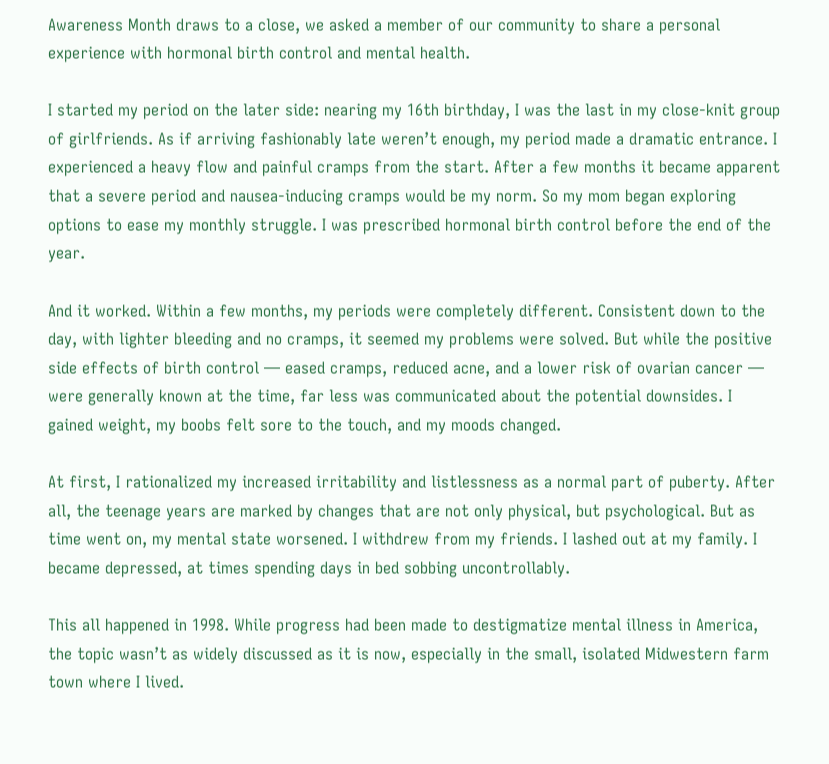Awareness Month draws to a close, we asked a member of our community to share a personal experience with hormonal birth control and mental health.

I started my period on the later side: nearing my 16th birthday, I was the last in my close-knit group of girlfriends. As if arriving fashionably late weren’t enough, my period made a dramatic entrance. I experienced a heavy flow and painful cramps from the start. After a few months it became apparent that a severe period and nausea-inducing cramps would be my norm. So my mom began exploring options to ease my monthly struggle. I was prescribed hormonal birth control before the end of the year.

And it worked. Within a few months, my periods were completely different. Consistent down to the day, with lighter bleeding and no cramps, it seemed my problems were solved. But while the positive side effects of birth control — eased cramps, reduced acne, and a lower risk of ovarian cancer — were generally known at the time, far less was communicated about the potential downsides. I gained weight, my boobs felt sore to the touch, and my moods changed.

At first, I rationalized my increased irritability and listlessness as a normal part of puberty. After all, the teenage years are marked by changes that are not only physical, but psychological. But as time went on, my mental state worsened. I withdrew from my friends. I lashed out at my family. I became depressed, at times spending days in bed sobbing uncontrollably.

This all happened in 1998. While progress had been made to destigmatize mental illness in America, the topic wasn’t as widely discussed as it is now, especially in the small, isolated Midwestern farm town where I lived.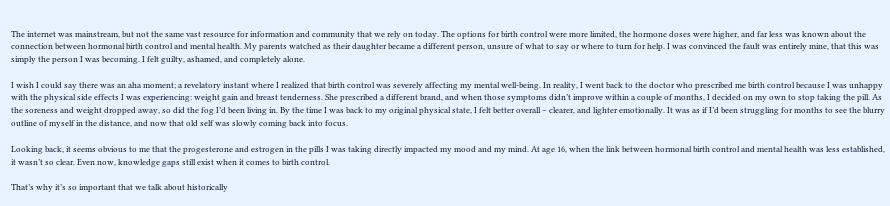The internet was mainstream, but not the same vast resource for information and community that we rely on today. The options for birth control were more limited, the hormone doses were higher, and far less was known about the connection between hormonal birth control and mental health. My parents watched as their daughter became a different person, unsure of what to say or where to turn for help. I was convinced the fault was entirely mine, that this was simply the person I was becoming. I felt guilty, ashamed, and completely alone.

I wish I could say there was an aha moment; a revelatory instant where I realized that birth control was severely affecting my mental well-being. In reality, I went back to the doctor who prescribed me birth control because I was unhappy with the physical side effects I was experiencing: weight gain and breast tenderness. She prescribed a different brand, and when those symptoms didn’t improve within a couple of months, I decided on my own to stop taking the pill. As the soreness and weight dropped away, so did the fog I’d been living in. By the time I was back to my original physical state, I felt better overall – clearer, and lighter emotionally. It was as if I’d been struggling for months to see the blurry outline of myself in the distance, and now that old self was slowly coming back into focus.

Looking back, it seems obvious to me that the progesterone and estrogen in the pills I was taking directly impacted my mood and my mind. At age 16, when the link between hormonal birth control and mental health was less established, it wasn’t so clear. Even now, knowledge gaps still exist when it comes to birth control.

That’s why it’s so important that we talk about historically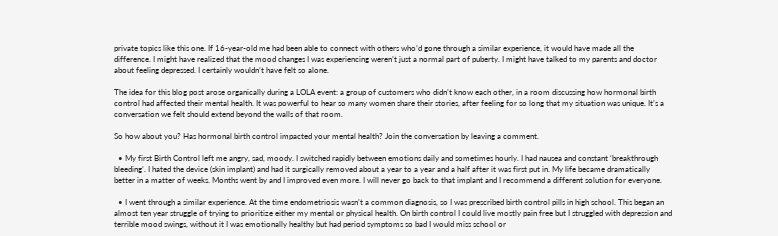private topics like this one. If 16-year-old me had been able to connect with others who’d gone through a similar experience, it would have made all the difference. I might have realized that the mood changes I was experiencing weren’t just a normal part of puberty. I might have talked to my parents and doctor about feeling depressed. I certainly wouldn’t have felt so alone.

The idea for this blog post arose organically during a LOLA event: a group of customers who didn’t know each other, in a room discussing how hormonal birth control had affected their mental health. It was powerful to hear so many women share their stories, after feeling for so long that my situation was unique. It’s a conversation we felt should extend beyond the walls of that room.

So how about you? Has hormonal birth control impacted your mental health? Join the conversation by leaving a comment.

  • My first Birth Control left me angry, sad, moody. I switched rapidly between emotions daily and sometimes hourly. I had nausea and constant ‘breakthrough bleeding’. I hated the device (skin implant) and had it surgically removed about a year to a year and a half after it was first put in. My life became dramatically better in a matter of weeks. Months went by and I improved even more. I will never go back to that implant and I recommend a different solution for everyone.

  • I went through a similar experience. At the time endometriosis wasn’t a common diagnosis, so I was prescribed birth control pills in high school. This began an almost ten year struggle of trying to prioritize either my mental or physical health. On birth control I could live mostly pain free but I struggled with depression and terrible mood swings, without it I was emotionally healthy but had period symptoms so bad I would miss school or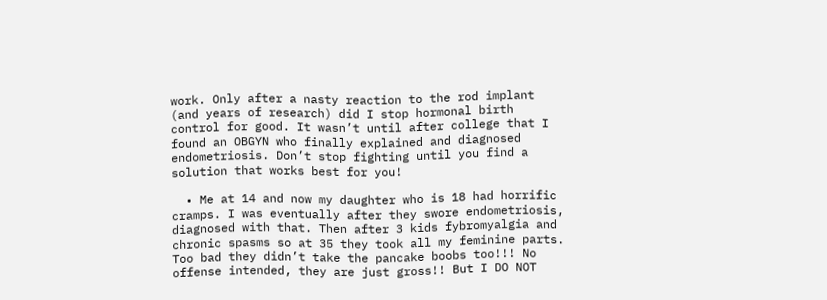work. Only after a nasty reaction to the rod implant (and years of research) did I stop hormonal birth control for good. It wasn’t until after college that I found an OBGYN who finally explained and diagnosed endometriosis. Don’t stop fighting until you find a solution that works best for you!

  • Me at 14 and now my daughter who is 18 had horrific cramps. I was eventually after they swore endometriosis, diagnosed with that. Then after 3 kids fybromyalgia and chronic spasms so at 35 they took all my feminine parts. Too bad they didn’t take the pancake boobs too!!! No offense intended, they are just gross!! But I DO NOT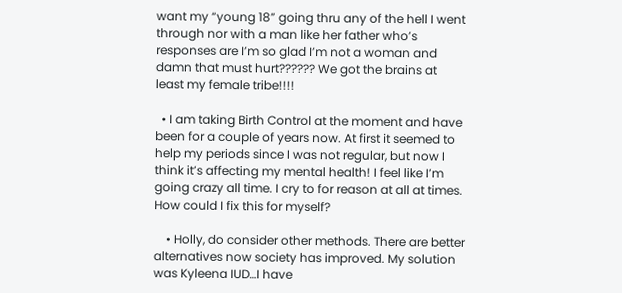want my “young 18” going thru any of the hell I went through nor with a man like her father who’s responses are I’m so glad I’m not a woman and damn that must hurt?????? We got the brains at least my female tribe!!!!

  • I am taking Birth Control at the moment and have been for a couple of years now. At first it seemed to help my periods since I was not regular, but now I think it’s affecting my mental health! I feel like I’m going crazy all time. I cry to for reason at all at times. How could I fix this for myself?

    • Holly, do consider other methods. There are better alternatives now society has improved. My solution was Kyleena IUD…I have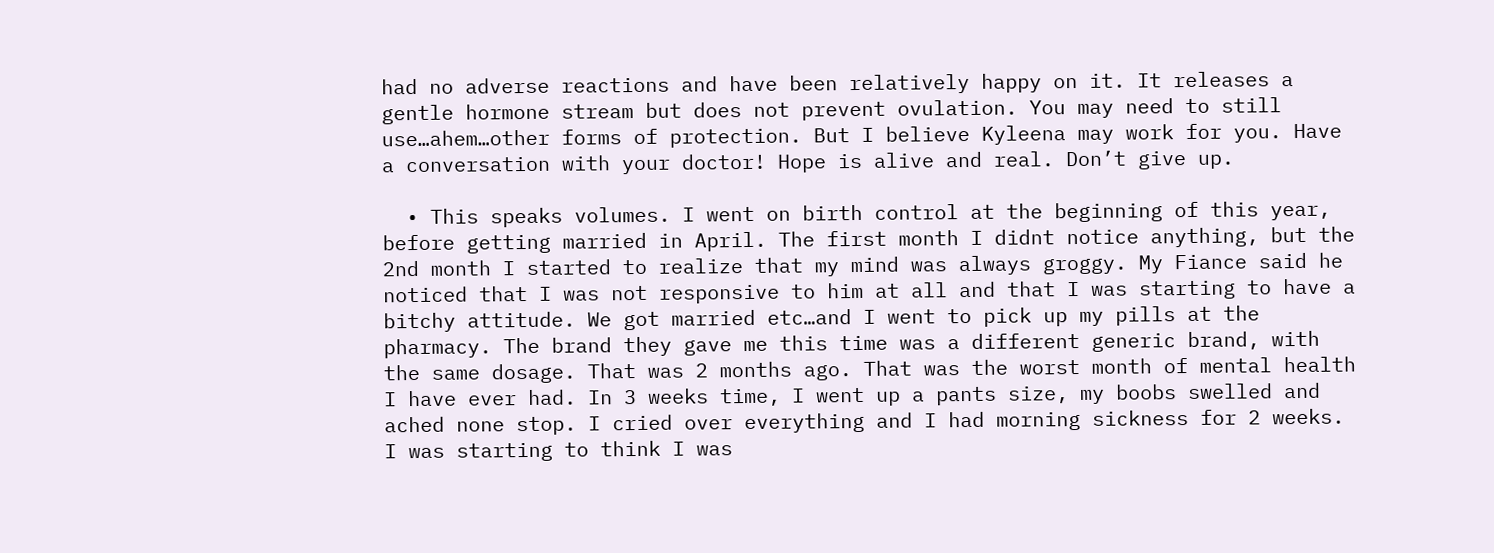had no adverse reactions and have been relatively happy on it. It releases a gentle hormone stream but does not prevent ovulation. You may need to still use…ahem…other forms of protection. But I believe Kyleena may work for you. Have a conversation with your doctor! Hope is alive and real. Don’t give up.

  • This speaks volumes. I went on birth control at the beginning of this year, before getting married in April. The first month I didnt notice anything, but the 2nd month I started to realize that my mind was always groggy. My Fiance said he noticed that I was not responsive to him at all and that I was starting to have a bitchy attitude. We got married etc…and I went to pick up my pills at the pharmacy. The brand they gave me this time was a different generic brand, with the same dosage. That was 2 months ago. That was the worst month of mental health I have ever had. In 3 weeks time, I went up a pants size, my boobs swelled and ached none stop. I cried over everything and I had morning sickness for 2 weeks. I was starting to think I was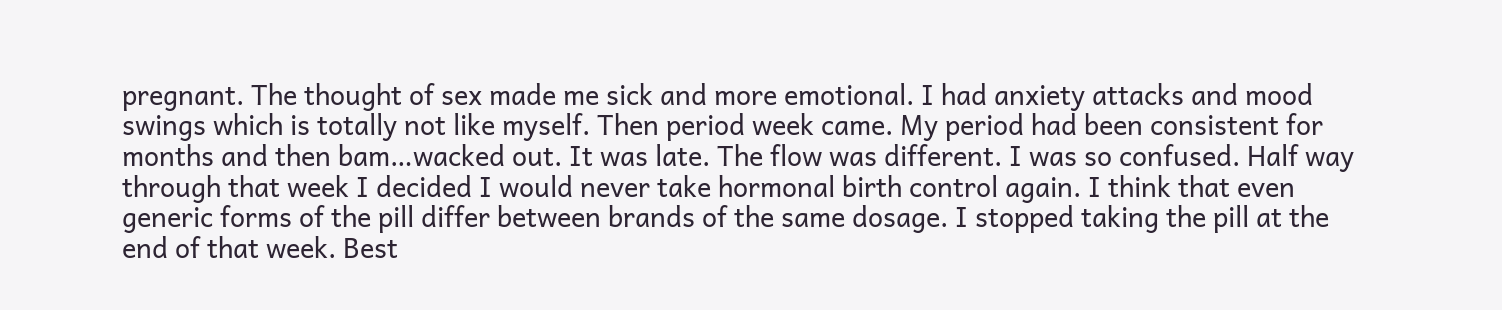pregnant. The thought of sex made me sick and more emotional. I had anxiety attacks and mood swings which is totally not like myself. Then period week came. My period had been consistent for months and then bam…wacked out. It was late. The flow was different. I was so confused. Half way through that week I decided I would never take hormonal birth control again. I think that even generic forms of the pill differ between brands of the same dosage. I stopped taking the pill at the end of that week. Best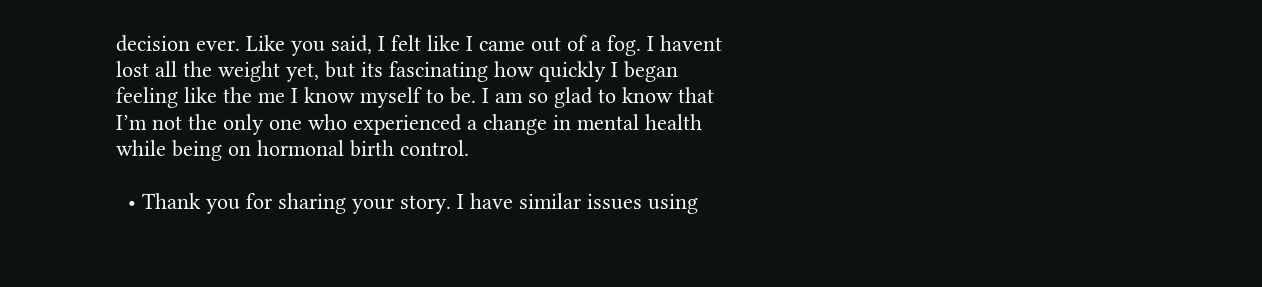decision ever. Like you said, I felt like I came out of a fog. I havent lost all the weight yet, but its fascinating how quickly I began feeling like the me I know myself to be. I am so glad to know that I’m not the only one who experienced a change in mental health while being on hormonal birth control.

  • Thank you for sharing your story. I have similar issues using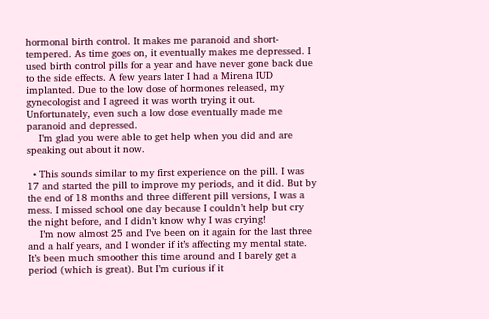hormonal birth control. It makes me paranoid and short-tempered. As time goes on, it eventually makes me depressed. I used birth control pills for a year and have never gone back due to the side effects. A few years later I had a Mirena IUD implanted. Due to the low dose of hormones released, my gynecologist and I agreed it was worth trying it out. Unfortunately, even such a low dose eventually made me paranoid and depressed.
    I’m glad you were able to get help when you did and are speaking out about it now.

  • This sounds similar to my first experience on the pill. I was 17 and started the pill to improve my periods, and it did. But by the end of 18 months and three different pill versions, I was a mess. I missed school one day because I couldn’t help but cry the night before, and I didn’t know why I was crying!
    I’m now almost 25 and I’ve been on it again for the last three and a half years, and I wonder if it’s affecting my mental state. It’s been much smoother this time around and I barely get a period (which is great). But I’m curious if it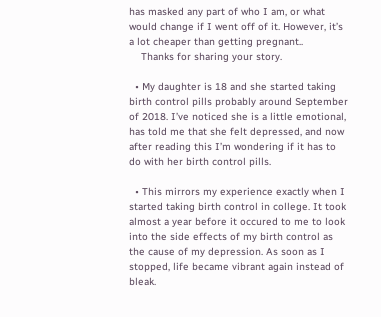has masked any part of who I am, or what would change if I went off of it. However, it’s a lot cheaper than getting pregnant..
    Thanks for sharing your story.

  • My daughter is 18 and she started taking birth control pills probably around September of 2018. I’ve noticed she is a little emotional, has told me that she felt depressed, and now after reading this I’m wondering if it has to do with her birth control pills.

  • This mirrors my experience exactly when I started taking birth control in college. It took almost a year before it occured to me to look into the side effects of my birth control as the cause of my depression. As soon as I stopped, life became vibrant again instead of bleak.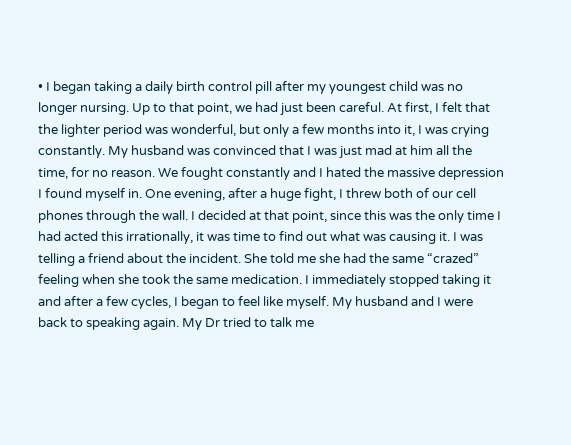• I began taking a daily birth control pill after my youngest child was no longer nursing. Up to that point, we had just been careful. At first, I felt that the lighter period was wonderful, but only a few months into it, I was crying constantly. My husband was convinced that I was just mad at him all the time, for no reason. We fought constantly and I hated the massive depression I found myself in. One evening, after a huge fight, I threw both of our cell phones through the wall. I decided at that point, since this was the only time I had acted this irrationally, it was time to find out what was causing it. I was telling a friend about the incident. She told me she had the same “crazed” feeling when she took the same medication. I immediately stopped taking it and after a few cycles, I began to feel like myself. My husband and I were back to speaking again. My Dr tried to talk me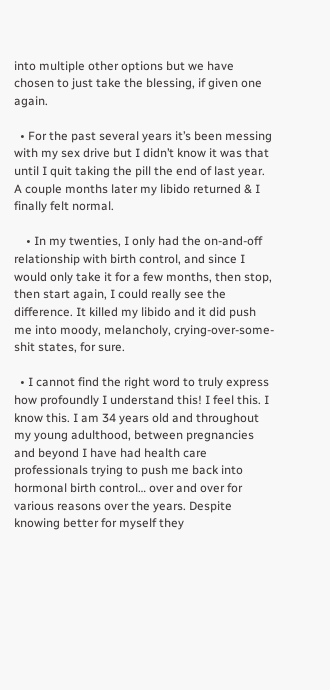into multiple other options but we have chosen to just take the blessing, if given one again.

  • For the past several years it’s been messing with my sex drive but I didn’t know it was that until I quit taking the pill the end of last year. A couple months later my libido returned & I finally felt normal.

    • In my twenties, I only had the on-and-off relationship with birth control, and since I would only take it for a few months, then stop, then start again, I could really see the difference. It killed my libido and it did push me into moody, melancholy, crying-over-some-shit states, for sure.

  • I cannot find the right word to truly express how profoundly I understand this! I feel this. I know this. I am 34 years old and throughout my young adulthood, between pregnancies and beyond I have had health care professionals trying to push me back into hormonal birth control… over and over for various reasons over the years. Despite knowing better for myself they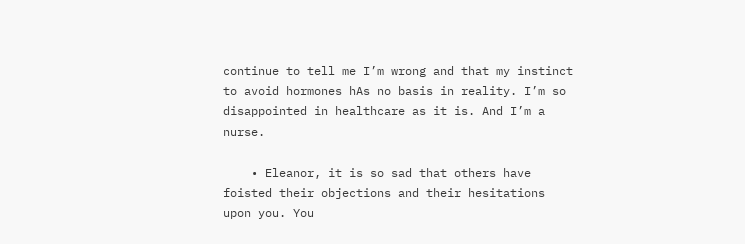continue to tell me I’m wrong and that my instinct to avoid hormones hAs no basis in reality. I’m so disappointed in healthcare as it is. And I’m a nurse.

    • Eleanor, it is so sad that others have foisted their objections and their hesitations upon you. You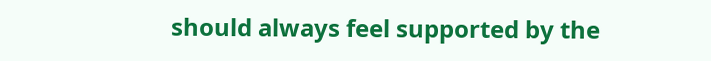should always feel supported by the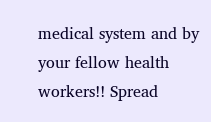medical system and by your fellow health workers!! Spread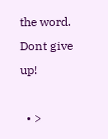the word. Dont give up!

  • >